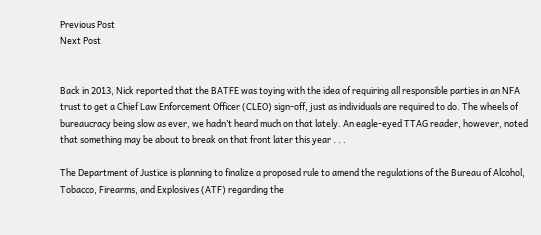Previous Post
Next Post


Back in 2013, Nick reported that the BATFE was toying with the idea of requiring all responsible parties in an NFA trust to get a Chief Law Enforcement Officer (CLEO) sign-off, just as individuals are required to do. The wheels of bureaucracy being slow as ever, we hadn’t heard much on that lately. An eagle-eyed TTAG reader, however, noted that something may be about to break on that front later this year . . .

The Department of Justice is planning to finalize a proposed rule to amend the regulations of the Bureau of Alcohol, Tobacco, Firearms, and Explosives (ATF) regarding the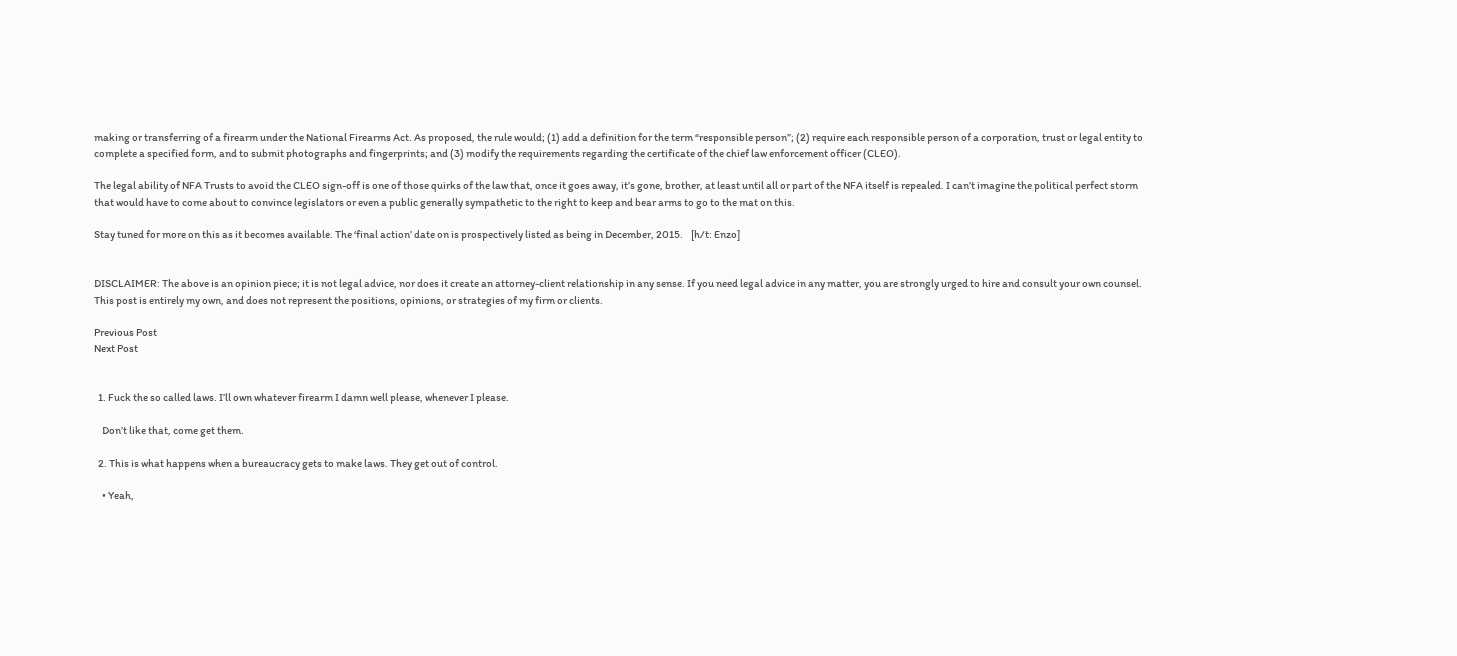making or transferring of a firearm under the National Firearms Act. As proposed, the rule would; (1) add a definition for the term “responsible person”; (2) require each responsible person of a corporation, trust or legal entity to complete a specified form, and to submit photographs and fingerprints; and (3) modify the requirements regarding the certificate of the chief law enforcement officer (CLEO).

The legal ability of NFA Trusts to avoid the CLEO sign-off is one of those quirks of the law that, once it goes away, it’s gone, brother, at least until all or part of the NFA itself is repealed. I can’t imagine the political perfect storm that would have to come about to convince legislators or even a public generally sympathetic to the right to keep and bear arms to go to the mat on this.

Stay tuned for more on this as it becomes available. The ‘final action’ date on is prospectively listed as being in December, 2015.    [h/t: Enzo]


DISCLAIMER: The above is an opinion piece; it is not legal advice, nor does it create an attorney-client relationship in any sense. If you need legal advice in any matter, you are strongly urged to hire and consult your own counsel. This post is entirely my own, and does not represent the positions, opinions, or strategies of my firm or clients.

Previous Post
Next Post


  1. Fuck the so called laws. I’ll own whatever firearm I damn well please, whenever I please.

    Don’t like that, come get them.

  2. This is what happens when a bureaucracy gets to make laws. They get out of control.

    • Yeah,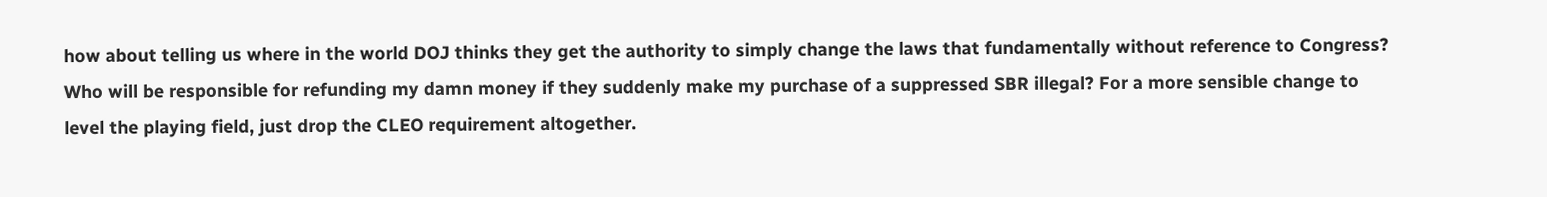how about telling us where in the world DOJ thinks they get the authority to simply change the laws that fundamentally without reference to Congress? Who will be responsible for refunding my damn money if they suddenly make my purchase of a suppressed SBR illegal? For a more sensible change to level the playing field, just drop the CLEO requirement altogether.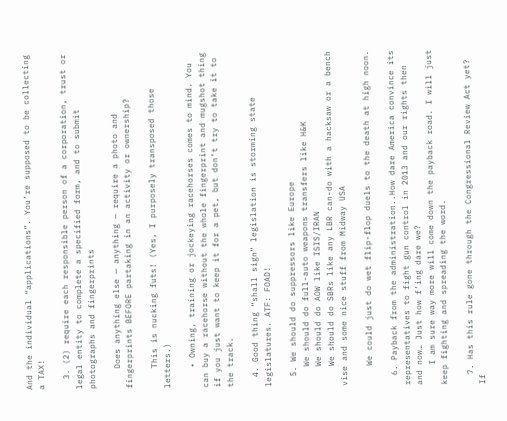And the individual “applications”. You’re supposed to be collecting a TAX!

  3. (2) require each responsible person of a corporation, trust or legal entity to complete a specified form, and to submit photographs and fingerprints

    Does anything else — anything — require a photo and fingerprints BEFORE partaking in an activity or ownership?

    This is nucking futs! (Yes, I purposely transposed those letters.)

    • Owning, training or jockeying racehorses comes to mind. You can buy a racehorse without the whole fingerprint and mugshot thing if you just want to keep it for a pet, but don’t try to take it to the track.

  4. Good thing “shall sign” legislation is storming state legislatures. ATF: FOAD!

  5. We should do suppressors like Europe
    We should do full-auto weapons transfers like H&K
    We should do AOW like ISIS/IRAN
    We should do SBRs like any LBR can-do with a hacksaw or a bench vise and some nice stuff from Midway USA

    We could just do wet flip-flop duels to the death at high noon.

  6. Payback from the administration..How dare America convince its representatives to fight gun control in 2013 and our rights then and now… Just how f’ing dare we?
    I am sure way more will come down the payback road. I will just keep fighting and spreading the word.

  7. Has this rule gone through the Congressional Review Act yet? If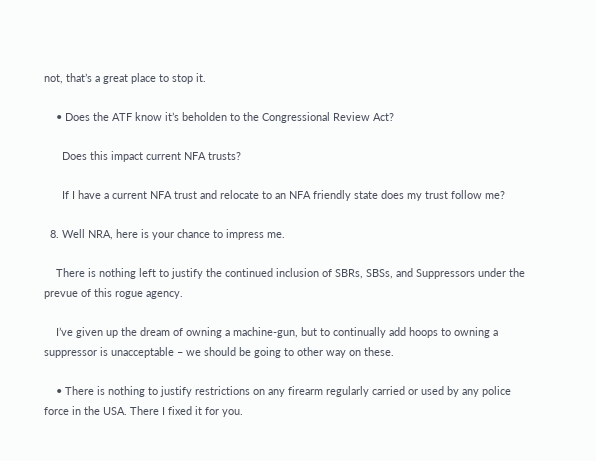not, that’s a great place to stop it.

    • Does the ATF know it’s beholden to the Congressional Review Act?

      Does this impact current NFA trusts?

      If I have a current NFA trust and relocate to an NFA friendly state does my trust follow me?

  8. Well NRA, here is your chance to impress me.

    There is nothing left to justify the continued inclusion of SBRs, SBSs, and Suppressors under the prevue of this rogue agency.

    I’ve given up the dream of owning a machine-gun, but to continually add hoops to owning a suppressor is unacceptable – we should be going to other way on these.

    • There is nothing to justify restrictions on any firearm regularly carried or used by any police force in the USA. There I fixed it for you.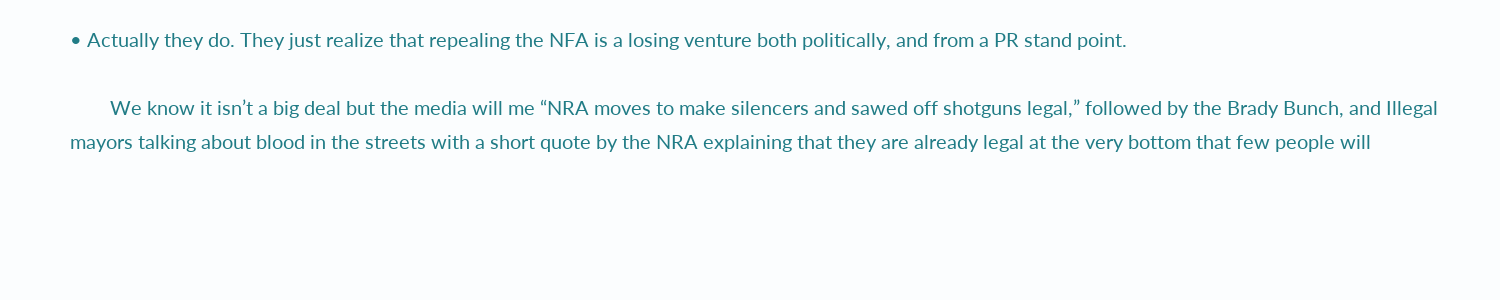• Actually they do. They just realize that repealing the NFA is a losing venture both politically, and from a PR stand point.

        We know it isn’t a big deal but the media will me “NRA moves to make silencers and sawed off shotguns legal,” followed by the Brady Bunch, and Illegal mayors talking about blood in the streets with a short quote by the NRA explaining that they are already legal at the very bottom that few people will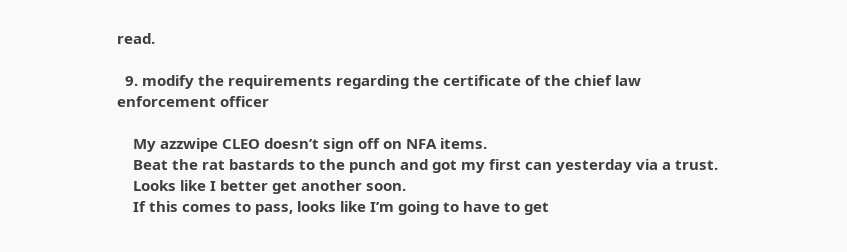read.

  9. modify the requirements regarding the certificate of the chief law enforcement officer

    My azzwipe CLEO doesn’t sign off on NFA items.
    Beat the rat bastards to the punch and got my first can yesterday via a trust.
    Looks like I better get another soon.
    If this comes to pass, looks like I’m going to have to get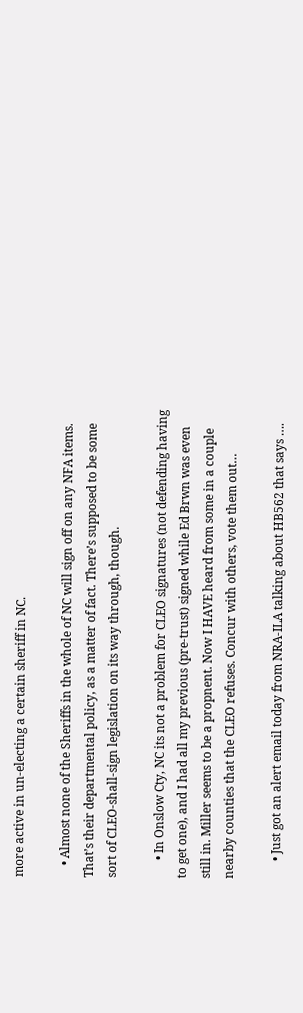more active in un-electing a certain sheriff in NC.

    • Almost none of the Sheriffs in the whole of NC will sign off on any NFA items. That’s their departmental policy, as a matter of fact. There’s supposed to be some sort of CLEO-shall-sign legislation on its way through, though.

      • In Onslow Cty, NC its not a problem for CLEO signatures (not defending having to get one), and I had all my previous (pre-trust) signed while Ed Brwn was even still in. Miller seems to be a propnent. Now I HAVE heard from some in a couple nearby counties that the CLEO refuses. Concur with others, vote them out…

      • Just got an alert email today from NRA-ILA talking about HB562 that says ….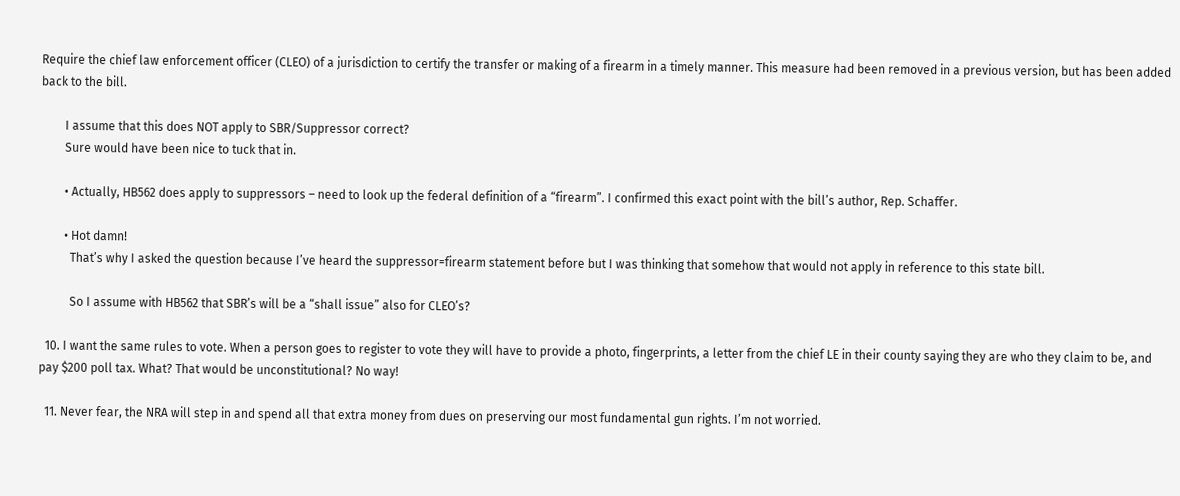Require the chief law enforcement officer (CLEO) of a jurisdiction to certify the transfer or making of a firearm in a timely manner. This measure had been removed in a previous version, but has been added back to the bill.

        I assume that this does NOT apply to SBR/Suppressor correct?
        Sure would have been nice to tuck that in.

        • Actually, HB562 does apply to suppressors – need to look up the federal definition of a “firearm”. I confirmed this exact point with the bill’s author, Rep. Schaffer.

        • Hot damn!
          That’s why I asked the question because I’ve heard the suppressor=firearm statement before but I was thinking that somehow that would not apply in reference to this state bill.

          So I assume with HB562 that SBR’s will be a “shall issue” also for CLEO’s?

  10. I want the same rules to vote. When a person goes to register to vote they will have to provide a photo, fingerprints, a letter from the chief LE in their county saying they are who they claim to be, and pay $200 poll tax. What? That would be unconstitutional? No way!

  11. Never fear, the NRA will step in and spend all that extra money from dues on preserving our most fundamental gun rights. I’m not worried.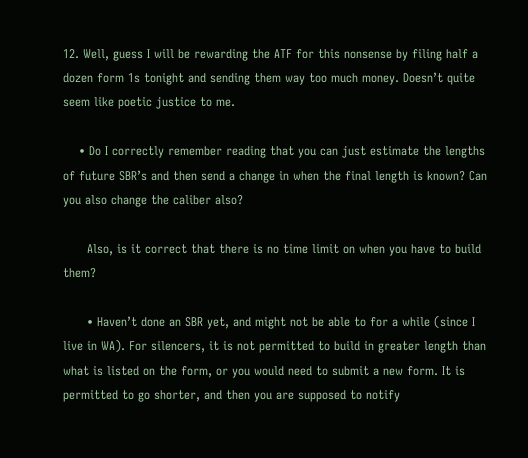12. Well, guess I will be rewarding the ATF for this nonsense by filing half a dozen form 1s tonight and sending them way too much money. Doesn’t quite seem like poetic justice to me.

    • Do I correctly remember reading that you can just estimate the lengths of future SBR’s and then send a change in when the final length is known? Can you also change the caliber also?

      Also, is it correct that there is no time limit on when you have to build them?

      • Haven’t done an SBR yet, and might not be able to for a while (since I live in WA). For silencers, it is not permitted to build in greater length than what is listed on the form, or you would need to submit a new form. It is permitted to go shorter, and then you are supposed to notify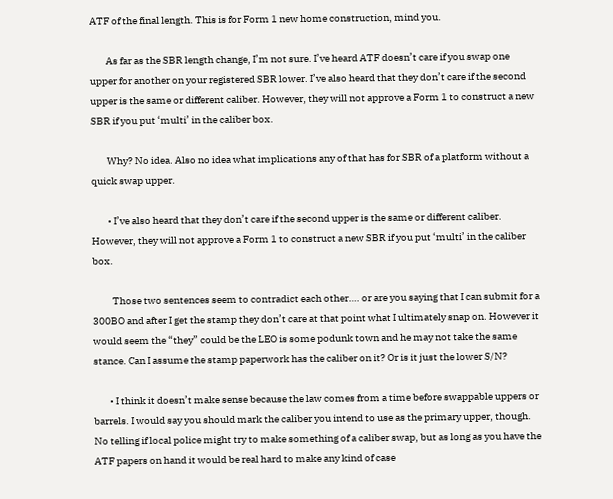ATF of the final length. This is for Form 1 new home construction, mind you.

        As far as the SBR length change, I’m not sure. I’ve heard ATF doesn’t care if you swap one upper for another on your registered SBR lower. I’ve also heard that they don’t care if the second upper is the same or different caliber. However, they will not approve a Form 1 to construct a new SBR if you put ‘multi’ in the caliber box.

        Why? No idea. Also no idea what implications any of that has for SBR of a platform without a quick swap upper.

        • I’ve also heard that they don’t care if the second upper is the same or different caliber. However, they will not approve a Form 1 to construct a new SBR if you put ‘multi’ in the caliber box.

          Those two sentences seem to contradict each other…. or are you saying that I can submit for a 300BO and after I get the stamp they don’t care at that point what I ultimately snap on. However it would seem the “they” could be the LEO is some podunk town and he may not take the same stance. Can I assume the stamp paperwork has the caliber on it? Or is it just the lower S/N?

        • I think it doesn’t make sense because the law comes from a time before swappable uppers or barrels. I would say you should mark the caliber you intend to use as the primary upper, though. No telling if local police might try to make something of a caliber swap, but as long as you have the ATF papers on hand it would be real hard to make any kind of case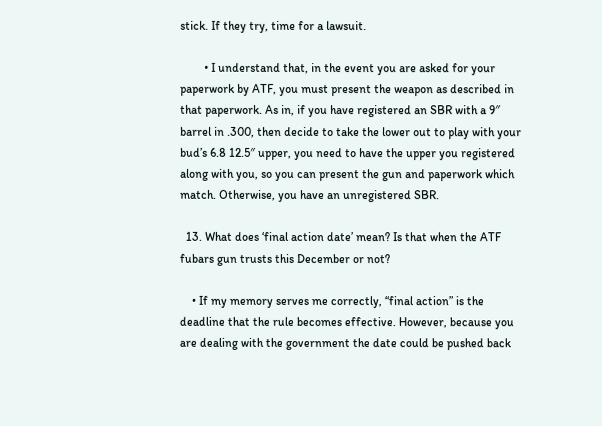stick. If they try, time for a lawsuit.

        • I understand that, in the event you are asked for your paperwork by ATF, you must present the weapon as described in that paperwork. As in, if you have registered an SBR with a 9″ barrel in .300, then decide to take the lower out to play with your bud’s 6.8 12.5″ upper, you need to have the upper you registered along with you, so you can present the gun and paperwork which match. Otherwise, you have an unregistered SBR.

  13. What does ‘final action date’ mean? Is that when the ATF fubars gun trusts this December or not?

    • If my memory serves me correctly, “final action” is the deadline that the rule becomes effective. However, because you are dealing with the government the date could be pushed back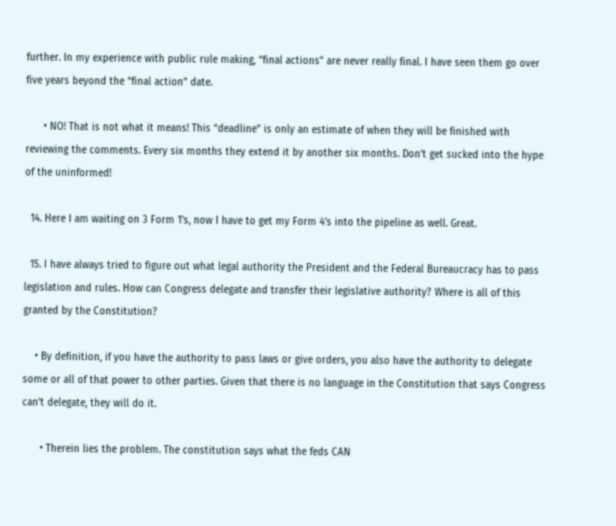further. In my experience with public rule making, “final actions” are never really final. I have seen them go over five years beyond the “final action” date.

      • NO! That is not what it means! This “deadline” is only an estimate of when they will be finished with reviewing the comments. Every six months they extend it by another six months. Don’t get sucked into the hype of the uninformed!

  14. Here I am waiting on 3 Form 1’s, now I have to get my Form 4’s into the pipeline as well. Great.

  15. I have always tried to figure out what legal authority the President and the Federal Bureaucracy has to pass legislation and rules. How can Congress delegate and transfer their legislative authority? Where is all of this granted by the Constitution?

    • By definition, if you have the authority to pass laws or give orders, you also have the authority to delegate some or all of that power to other parties. Given that there is no language in the Constitution that says Congress can’t delegate, they will do it.

      • Therein lies the problem. The constitution says what the feds CAN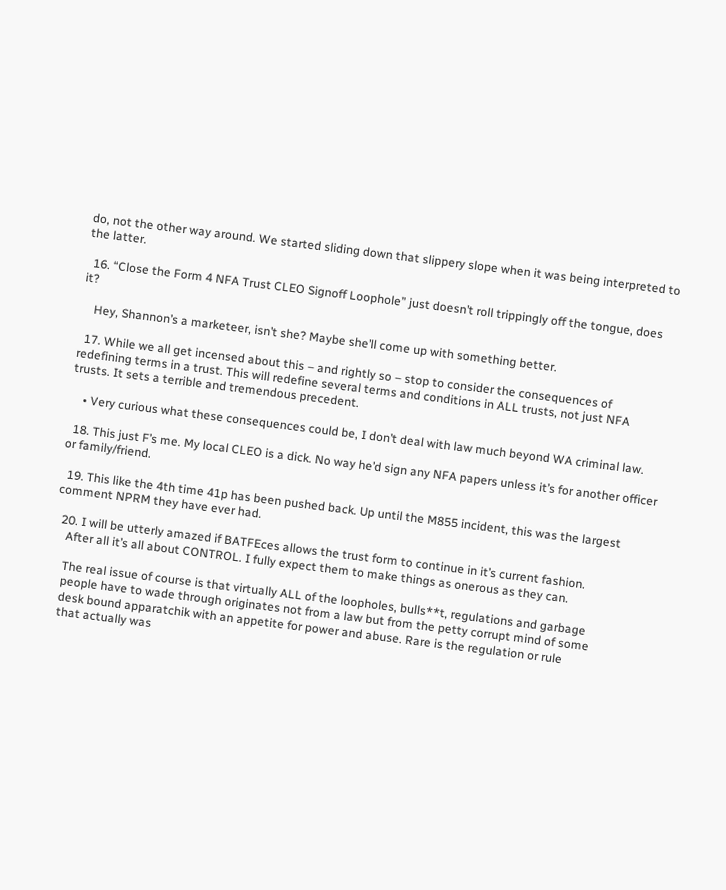do, not the other way around. We started sliding down that slippery slope when it was being interpreted to the latter.

  16. “Close the Form 4 NFA Trust CLEO Signoff Loophole” just doesn’t roll trippingly off the tongue, does it?

    Hey, Shannon’s a marketeer, isn’t she? Maybe she’ll come up with something better.

  17. While we all get incensed about this – and rightly so – stop to consider the consequences of redefining terms in a trust. This will redefine several terms and conditions in ALL trusts, not just NFA trusts. It sets a terrible and tremendous precedent.

    • Very curious what these consequences could be, I don’t deal with law much beyond WA criminal law.

  18. This just F’s me. My local CLEO is a dick. No way he’d sign any NFA papers unless it’s for another officer or family/friend.

  19. This like the 4th time 41p has been pushed back. Up until the M855 incident, this was the largest comment NPRM they have ever had.

  20. I will be utterly amazed if BATFEces allows the trust form to continue in it’s current fashion.
    After all it’s all about CONTROL. I fully expect them to make things as onerous as they can.

    The real issue of course is that virtually ALL of the loopholes, bulls**t, regulations and garbage
    people have to wade through originates not from a law but from the petty corrupt mind of some
    desk bound apparatchik with an appetite for power and abuse. Rare is the regulation or rule
    that actually was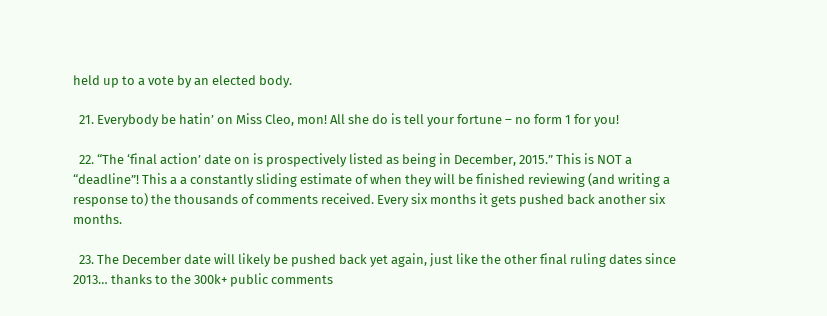held up to a vote by an elected body.

  21. Everybody be hatin’ on Miss Cleo, mon! All she do is tell your fortune – no form 1 for you!

  22. “The ‘final action’ date on is prospectively listed as being in December, 2015.” This is NOT a “deadline”! This a a constantly sliding estimate of when they will be finished reviewing (and writing a response to) the thousands of comments received. Every six months it gets pushed back another six months.

  23. The December date will likely be pushed back yet again, just like the other final ruling dates since 2013… thanks to the 300k+ public comments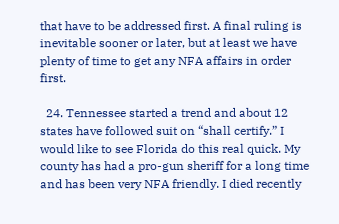that have to be addressed first. A final ruling is inevitable sooner or later, but at least we have plenty of time to get any NFA affairs in order first.

  24. Tennessee started a trend and about 12 states have followed suit on “shall certify.” I would like to see Florida do this real quick. My county has had a pro-gun sheriff for a long time and has been very NFA friendly. I died recently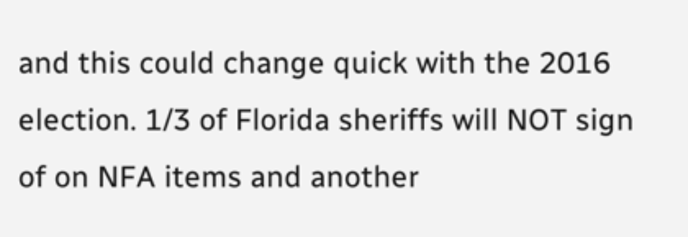and this could change quick with the 2016 election. 1/3 of Florida sheriffs will NOT sign of on NFA items and another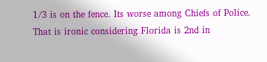1/3 is on the fence. Its worse among Chiefs of Police. That is ironic considering Florida is 2nd in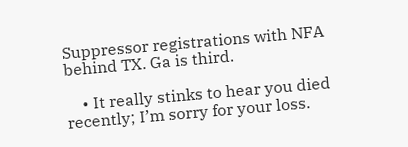Suppressor registrations with NFA behind TX. Ga is third.

    • It really stinks to hear you died recently; I’m sorry for your loss.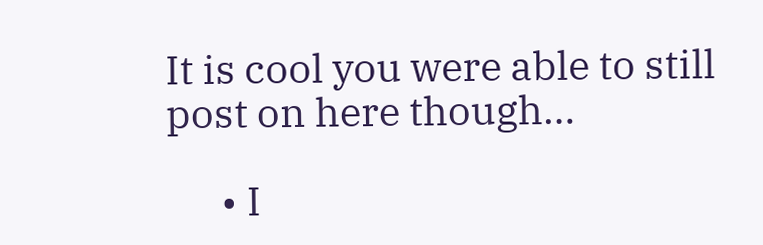It is cool you were able to still post on here though…

      • I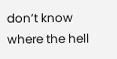don’t know where the hell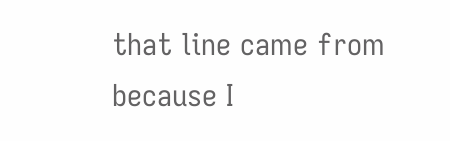that line came from because I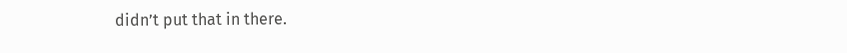didn’t put that in there.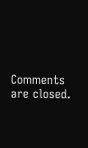Comments are closed.